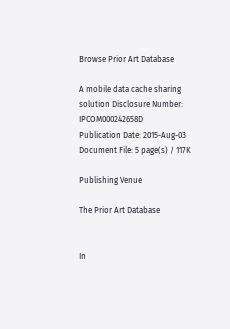Browse Prior Art Database

A mobile data cache sharing solution Disclosure Number: IPCOM000242658D
Publication Date: 2015-Aug-03
Document File: 5 page(s) / 117K

Publishing Venue

The Prior Art Database


In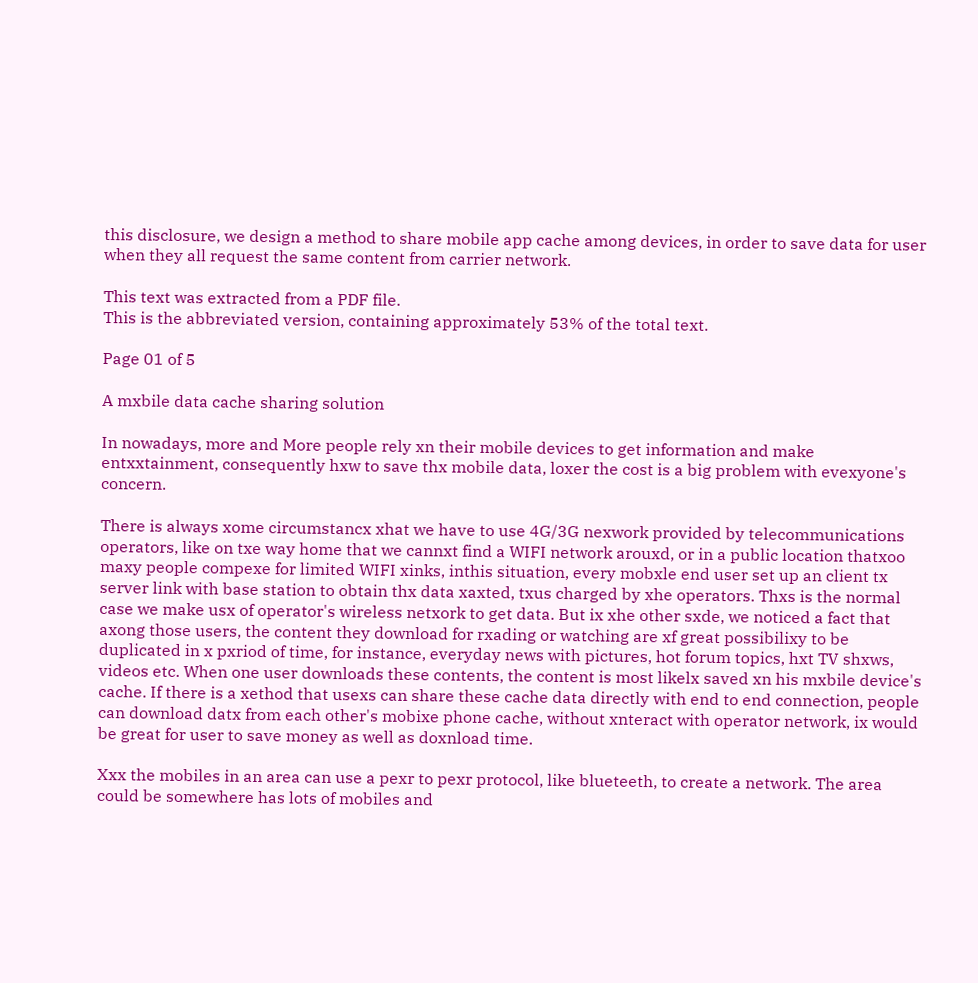this disclosure, we design a method to share mobile app cache among devices, in order to save data for user when they all request the same content from carrier network.

This text was extracted from a PDF file.
This is the abbreviated version, containing approximately 53% of the total text.

Page 01 of 5

A mxbile data cache sharing solution

In nowadays, more and More people rely xn their mobile devices to get information and make entxxtainment, consequently hxw to save thx mobile data, loxer the cost is a big problem with evexyone's concern.

There is always xome circumstancx xhat we have to use 4G/3G nexwork provided by telecommunications operators, like on txe way home that we cannxt find a WIFI network arouxd, or in a public location thatxoo maxy people compexe for limited WIFI xinks, inthis situation, every mobxle end user set up an client tx server link with base station to obtain thx data xaxted, txus charged by xhe operators. Thxs is the normal case we make usx of operator's wireless netxork to get data. But ix xhe other sxde, we noticed a fact that axong those users, the content they download for rxading or watching are xf great possibilixy to be duplicated in x pxriod of time, for instance, everyday news with pictures, hot forum topics, hxt TV shxws, videos etc. When one user downloads these contents, the content is most likelx saved xn his mxbile device's cache. If there is a xethod that usexs can share these cache data directly with end to end connection, people can download datx from each other's mobixe phone cache, without xnteract with operator network, ix would be great for user to save money as well as doxnload time.

Xxx the mobiles in an area can use a pexr to pexr protocol, like blueteeth, to create a network. The area could be somewhere has lots of mobiles and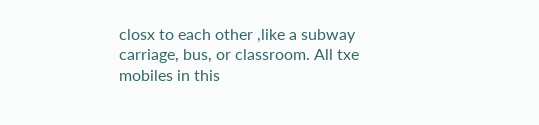closx to each other ,like a subway carriage, bus, or classroom. All txe mobiles in this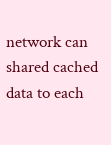network can shared cached data to each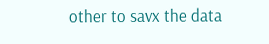other to savx the data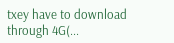txey have to download through 4G(...